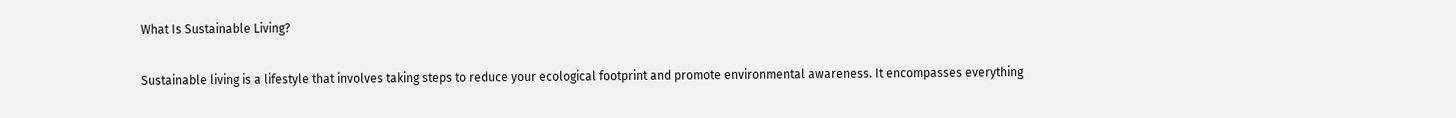What Is Sustainable Living?

Sustainable living is a lifestyle that involves taking steps to reduce your ecological footprint and promote environmental awareness. It encompasses everything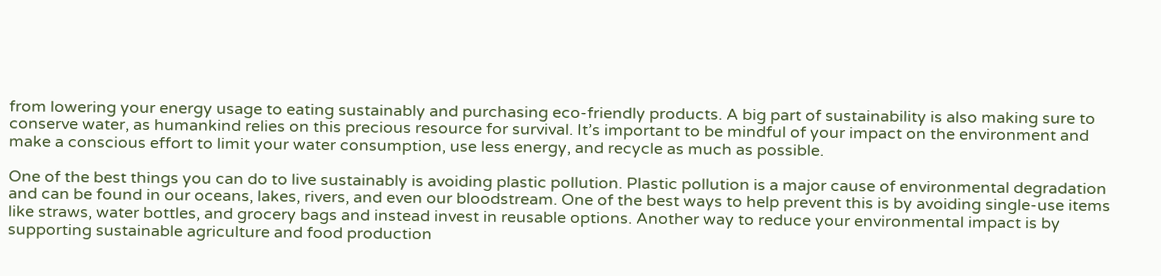from lowering your energy usage to eating sustainably and purchasing eco-friendly products. A big part of sustainability is also making sure to conserve water, as humankind relies on this precious resource for survival. It’s important to be mindful of your impact on the environment and make a conscious effort to limit your water consumption, use less energy, and recycle as much as possible.

One of the best things you can do to live sustainably is avoiding plastic pollution. Plastic pollution is a major cause of environmental degradation and can be found in our oceans, lakes, rivers, and even our bloodstream. One of the best ways to help prevent this is by avoiding single-use items like straws, water bottles, and grocery bags and instead invest in reusable options. Another way to reduce your environmental impact is by supporting sustainable agriculture and food production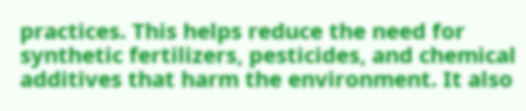practices. This helps reduce the need for synthetic fertilizers, pesticides, and chemical additives that harm the environment. It also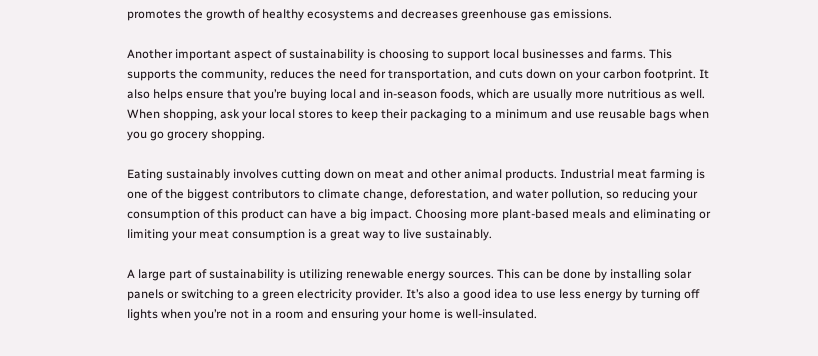promotes the growth of healthy ecosystems and decreases greenhouse gas emissions.

Another important aspect of sustainability is choosing to support local businesses and farms. This supports the community, reduces the need for transportation, and cuts down on your carbon footprint. It also helps ensure that you’re buying local and in-season foods, which are usually more nutritious as well. When shopping, ask your local stores to keep their packaging to a minimum and use reusable bags when you go grocery shopping.

Eating sustainably involves cutting down on meat and other animal products. Industrial meat farming is one of the biggest contributors to climate change, deforestation, and water pollution, so reducing your consumption of this product can have a big impact. Choosing more plant-based meals and eliminating or limiting your meat consumption is a great way to live sustainably.

A large part of sustainability is utilizing renewable energy sources. This can be done by installing solar panels or switching to a green electricity provider. It’s also a good idea to use less energy by turning off lights when you’re not in a room and ensuring your home is well-insulated.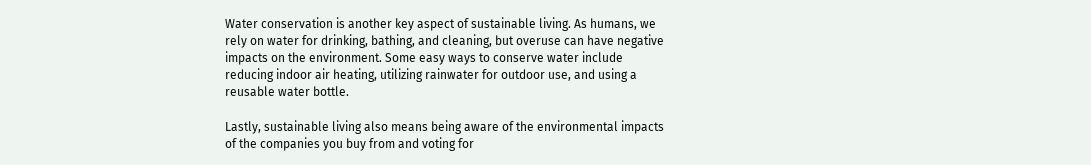Water conservation is another key aspect of sustainable living. As humans, we rely on water for drinking, bathing, and cleaning, but overuse can have negative impacts on the environment. Some easy ways to conserve water include reducing indoor air heating, utilizing rainwater for outdoor use, and using a reusable water bottle.

Lastly, sustainable living also means being aware of the environmental impacts of the companies you buy from and voting for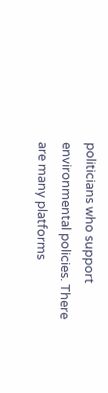politicians who support environmental policies. There are many platforms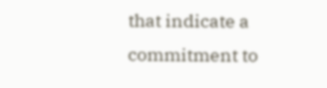that indicate a commitment to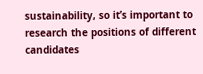sustainability, so it’s important to research the positions of different candidates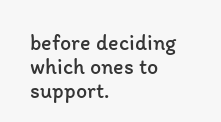before deciding which ones to support.